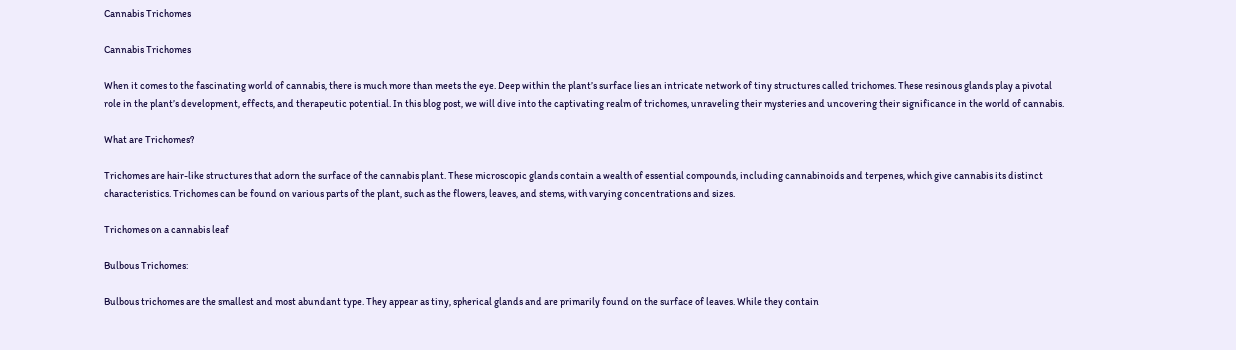Cannabis Trichomes

Cannabis Trichomes

When it comes to the fascinating world of cannabis, there is much more than meets the eye. Deep within the plant’s surface lies an intricate network of tiny structures called trichomes. These resinous glands play a pivotal role in the plant’s development, effects, and therapeutic potential. In this blog post, we will dive into the captivating realm of trichomes, unraveling their mysteries and uncovering their significance in the world of cannabis.

What are Trichomes?

Trichomes are hair-like structures that adorn the surface of the cannabis plant. These microscopic glands contain a wealth of essential compounds, including cannabinoids and terpenes, which give cannabis its distinct characteristics. Trichomes can be found on various parts of the plant, such as the flowers, leaves, and stems, with varying concentrations and sizes.

Trichomes on a cannabis leaf

Bulbous Trichomes:

Bulbous trichomes are the smallest and most abundant type. They appear as tiny, spherical glands and are primarily found on the surface of leaves. While they contain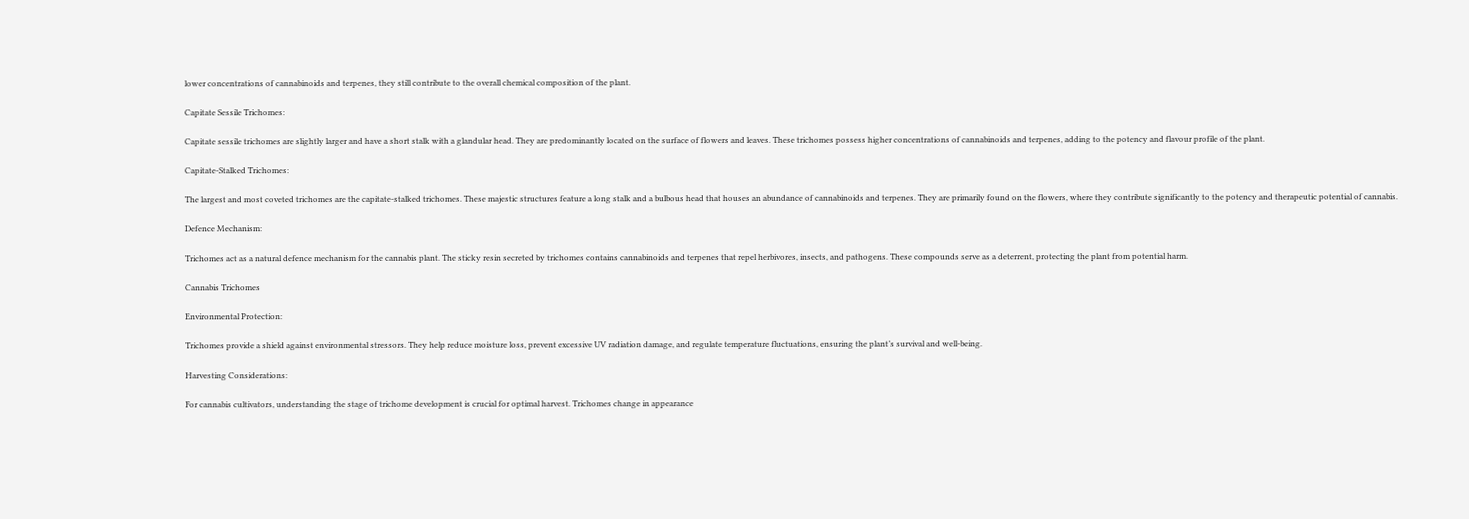lower concentrations of cannabinoids and terpenes, they still contribute to the overall chemical composition of the plant.

Capitate Sessile Trichomes:

Capitate sessile trichomes are slightly larger and have a short stalk with a glandular head. They are predominantly located on the surface of flowers and leaves. These trichomes possess higher concentrations of cannabinoids and terpenes, adding to the potency and flavour profile of the plant.

Capitate-Stalked Trichomes:

The largest and most coveted trichomes are the capitate-stalked trichomes. These majestic structures feature a long stalk and a bulbous head that houses an abundance of cannabinoids and terpenes. They are primarily found on the flowers, where they contribute significantly to the potency and therapeutic potential of cannabis.

Defence Mechanism:

Trichomes act as a natural defence mechanism for the cannabis plant. The sticky resin secreted by trichomes contains cannabinoids and terpenes that repel herbivores, insects, and pathogens. These compounds serve as a deterrent, protecting the plant from potential harm.

Cannabis Trichomes

Environmental Protection:

Trichomes provide a shield against environmental stressors. They help reduce moisture loss, prevent excessive UV radiation damage, and regulate temperature fluctuations, ensuring the plant’s survival and well-being.

Harvesting Considerations:

For cannabis cultivators, understanding the stage of trichome development is crucial for optimal harvest. Trichomes change in appearance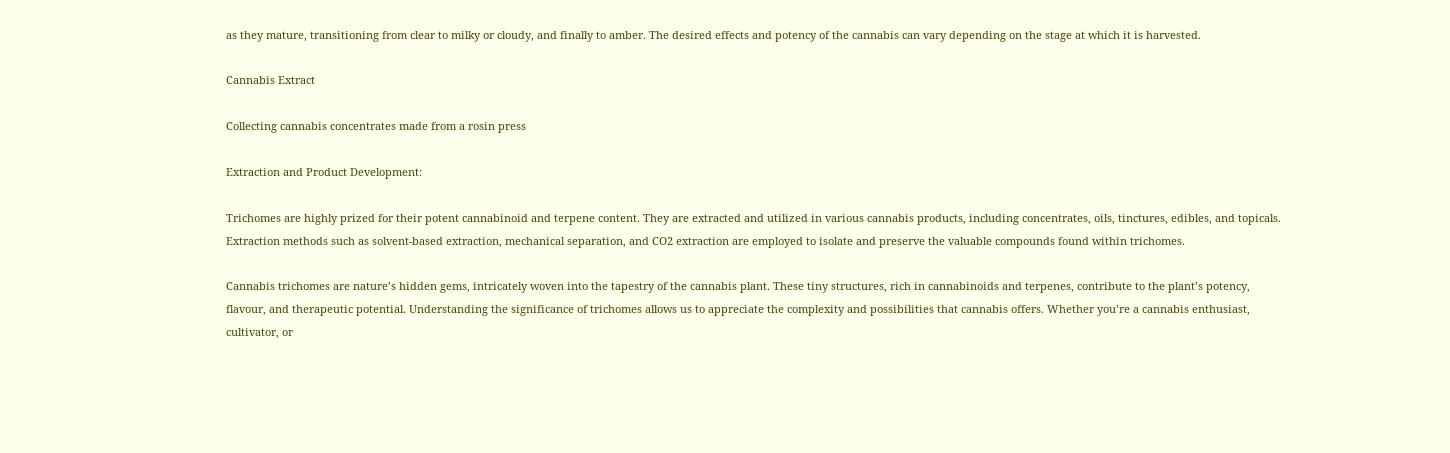as they mature, transitioning from clear to milky or cloudy, and finally to amber. The desired effects and potency of the cannabis can vary depending on the stage at which it is harvested.

Cannabis Extract

Collecting cannabis concentrates made from a rosin press

Extraction and Product Development:

Trichomes are highly prized for their potent cannabinoid and terpene content. They are extracted and utilized in various cannabis products, including concentrates, oils, tinctures, edibles, and topicals. Extraction methods such as solvent-based extraction, mechanical separation, and CO2 extraction are employed to isolate and preserve the valuable compounds found within trichomes.

Cannabis trichomes are nature’s hidden gems, intricately woven into the tapestry of the cannabis plant. These tiny structures, rich in cannabinoids and terpenes, contribute to the plant’s potency, flavour, and therapeutic potential. Understanding the significance of trichomes allows us to appreciate the complexity and possibilities that cannabis offers. Whether you’re a cannabis enthusiast, cultivator, or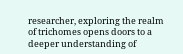researcher, exploring the realm of trichomes opens doors to a deeper understanding of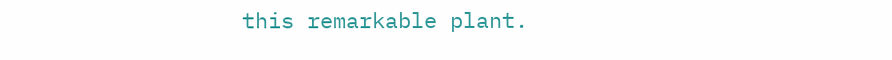this remarkable plant.